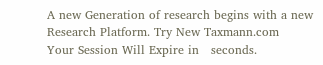A new Generation of research begins with a new Research Platform. Try New Taxmann.com
Your Session Will Expire in   seconds.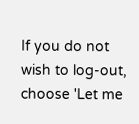If you do not wish to log-out, choose 'Let me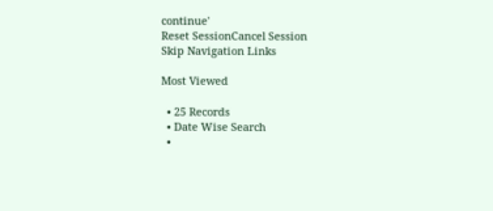continue'
Reset SessionCancel Session
Skip Navigation Links

Most Viewed

  • 25 Records
  • Date Wise Search
  •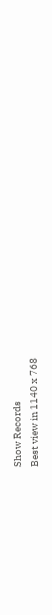Show Records
Best view in 1140 x 768